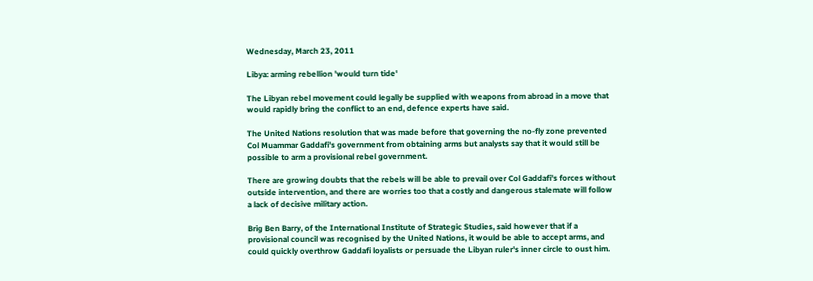Wednesday, March 23, 2011

Libya: arming rebellion 'would turn tide'

The Libyan rebel movement could legally be supplied with weapons from abroad in a move that would rapidly bring the conflict to an end, defence experts have said.

The United Nations resolution that was made before that governing the no-fly zone prevented Col Muammar Gaddafi's government from obtaining arms but analysts say that it would still be possible to arm a provisional rebel government.

There are growing doubts that the rebels will be able to prevail over Col Gaddafi's forces without outside intervention, and there are worries too that a costly and dangerous stalemate will follow a lack of decisive military action.

Brig Ben Barry, of the International Institute of Strategic Studies, said however that if a provisional council was recognised by the United Nations, it would be able to accept arms, and could quickly overthrow Gaddafi loyalists or persuade the Libyan ruler's inner circle to oust him.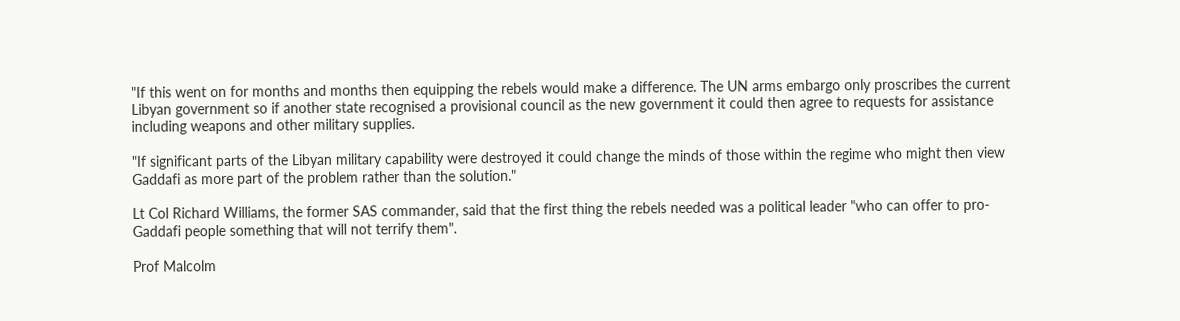"If this went on for months and months then equipping the rebels would make a difference. The UN arms embargo only proscribes the current Libyan government so if another state recognised a provisional council as the new government it could then agree to requests for assistance including weapons and other military supplies.

"If significant parts of the Libyan military capability were destroyed it could change the minds of those within the regime who might then view Gaddafi as more part of the problem rather than the solution."

Lt Col Richard Williams, the former SAS commander, said that the first thing the rebels needed was a political leader "who can offer to pro-Gaddafi people something that will not terrify them".

Prof Malcolm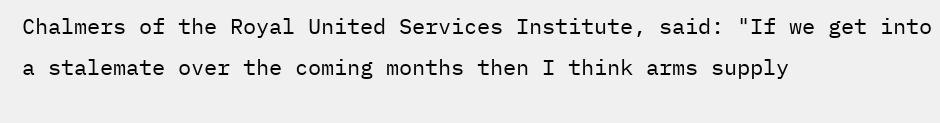Chalmers of the Royal United Services Institute, said: "If we get into a stalemate over the coming months then I think arms supply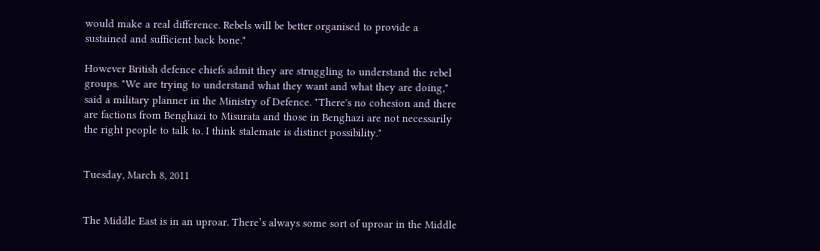would make a real difference. Rebels will be better organised to provide a sustained and sufficient back bone."

However British defence chiefs admit they are struggling to understand the rebel groups. "We are trying to understand what they want and what they are doing," said a military planner in the Ministry of Defence. "There's no cohesion and there are factions from Benghazi to Misurata and those in Benghazi are not necessarily the right people to talk to. I think stalemate is distinct possibility."


Tuesday, March 8, 2011


The Middle East is in an uproar. There’s always some sort of uproar in the Middle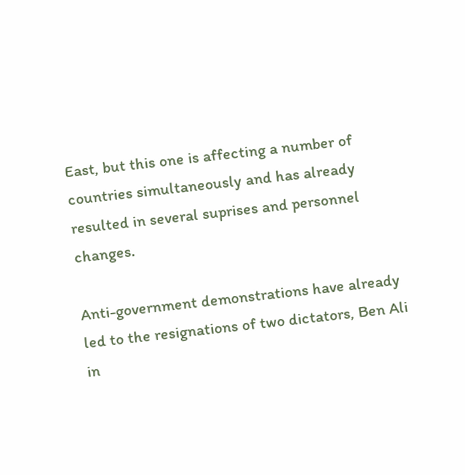East, but this one is affecting a number of countries simultaneously and has already resulted in several suprises and personnel changes.

Anti-government demonstrations have already led to the resignations of two dictators, Ben Ali in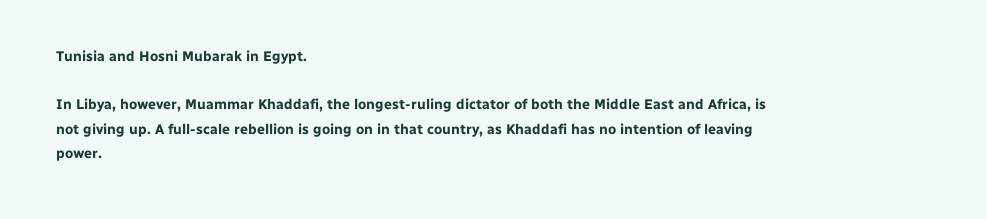Tunisia and Hosni Mubarak in Egypt.

In Libya, however, Muammar Khaddafi, the longest-ruling dictator of both the Middle East and Africa, is not giving up. A full-scale rebellion is going on in that country, as Khaddafi has no intention of leaving power.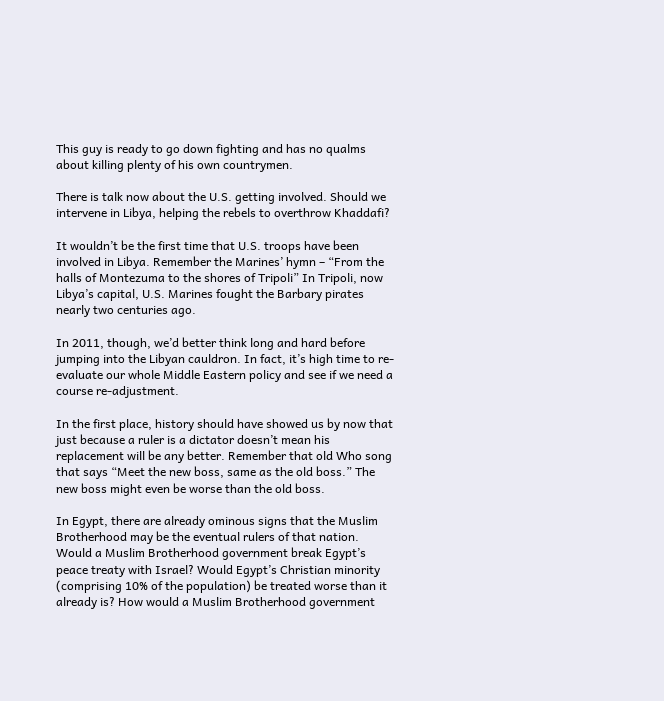This guy is ready to go down fighting and has no qualms about killing plenty of his own countrymen.

There is talk now about the U.S. getting involved. Should we intervene in Libya, helping the rebels to overthrow Khaddafi?

It wouldn’t be the first time that U.S. troops have been involved in Libya. Remember the Marines’ hymn – “From the halls of Montezuma to the shores of Tripoli” In Tripoli, now Libya’s capital, U.S. Marines fought the Barbary pirates nearly two centuries ago.

In 2011, though, we’d better think long and hard before jumping into the Libyan cauldron. In fact, it’s high time to re-evaluate our whole Middle Eastern policy and see if we need a course re-adjustment.

In the first place, history should have showed us by now that just because a ruler is a dictator doesn’t mean his replacement will be any better. Remember that old Who song that says “Meet the new boss, same as the old boss.” The new boss might even be worse than the old boss.

In Egypt, there are already ominous signs that the Muslim Brotherhood may be the eventual rulers of that nation. Would a Muslim Brotherhood government break Egypt’s peace treaty with Israel? Would Egypt’s Christian minority (comprising 10% of the population) be treated worse than it already is? How would a Muslim Brotherhood government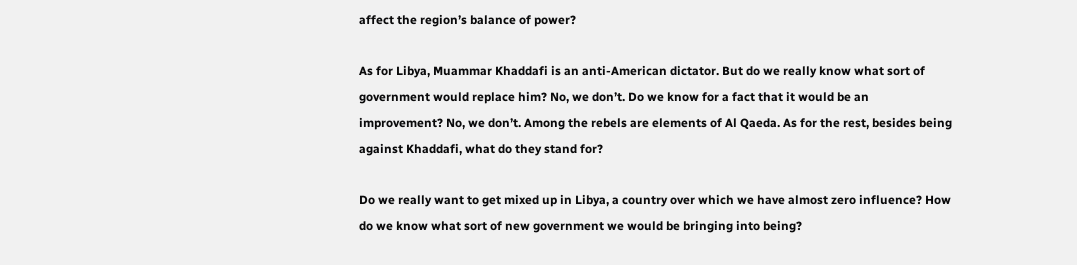affect the region’s balance of power?

As for Libya, Muammar Khaddafi is an anti-American dictator. But do we really know what sort of government would replace him? No, we don’t. Do we know for a fact that it would be an improvement? No, we don’t. Among the rebels are elements of Al Qaeda. As for the rest, besides being against Khaddafi, what do they stand for?

Do we really want to get mixed up in Libya, a country over which we have almost zero influence? How do we know what sort of new government we would be bringing into being?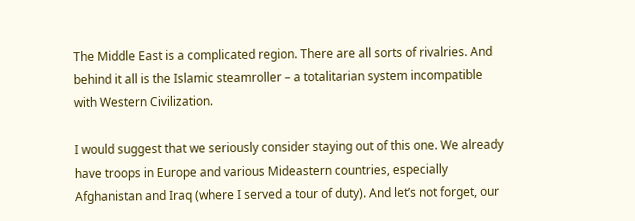The Middle East is a complicated region. There are all sorts of rivalries. And behind it all is the Islamic steamroller – a totalitarian system incompatible with Western Civilization.

I would suggest that we seriously consider staying out of this one. We already have troops in Europe and various Mideastern countries, especially Afghanistan and Iraq (where I served a tour of duty). And let’s not forget, our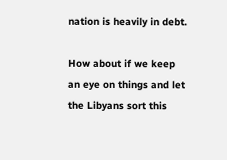nation is heavily in debt.

How about if we keep an eye on things and let the Libyans sort this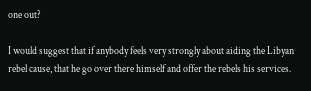one out?

I would suggest that if anybody feels very strongly about aiding the Libyan rebel cause, that he go over there himself and offer the rebels his services.